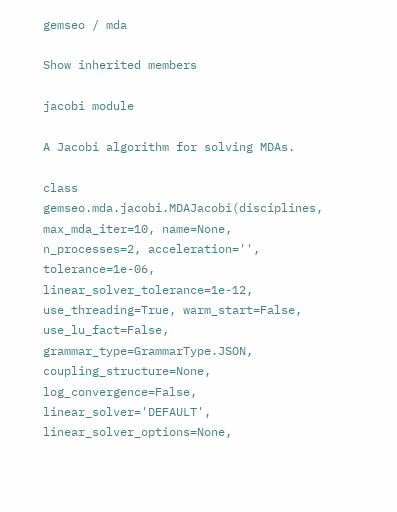gemseo / mda

Show inherited members

jacobi module

A Jacobi algorithm for solving MDAs.

class gemseo.mda.jacobi.MDAJacobi(disciplines, max_mda_iter=10, name=None, n_processes=2, acceleration='', tolerance=1e-06, linear_solver_tolerance=1e-12, use_threading=True, warm_start=False, use_lu_fact=False, grammar_type=GrammarType.JSON, coupling_structure=None, log_convergence=False, linear_solver='DEFAULT', linear_solver_options=None,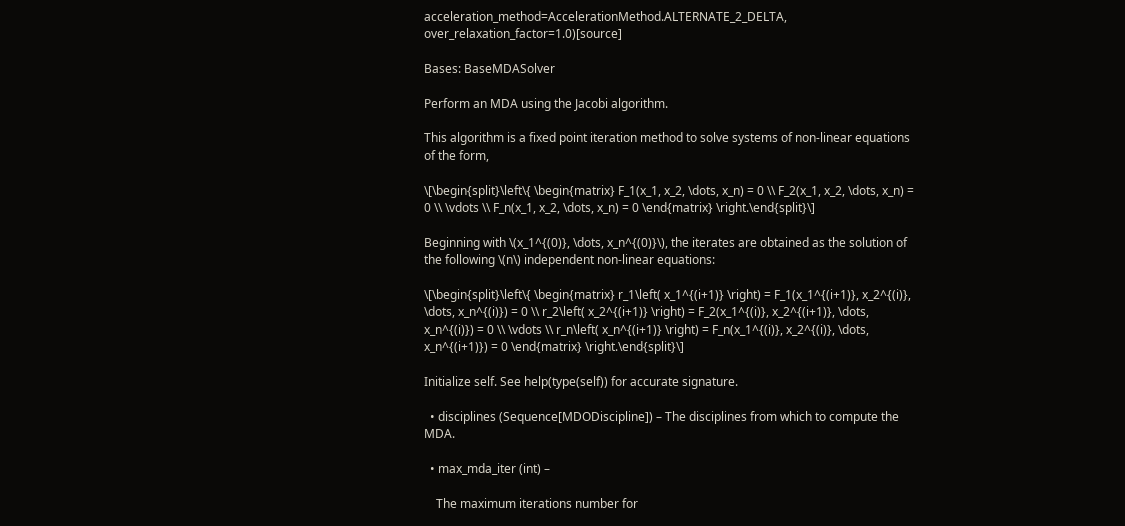acceleration_method=AccelerationMethod.ALTERNATE_2_DELTA, over_relaxation_factor=1.0)[source]

Bases: BaseMDASolver

Perform an MDA using the Jacobi algorithm.

This algorithm is a fixed point iteration method to solve systems of non-linear equations of the form,

\[\begin{split}\left\{ \begin{matrix} F_1(x_1, x_2, \dots, x_n) = 0 \\ F_2(x_1, x_2, \dots, x_n) = 0 \\ \vdots \\ F_n(x_1, x_2, \dots, x_n) = 0 \end{matrix} \right.\end{split}\]

Beginning with \(x_1^{(0)}, \dots, x_n^{(0)}\), the iterates are obtained as the solution of the following \(n\) independent non-linear equations:

\[\begin{split}\left\{ \begin{matrix} r_1\left( x_1^{(i+1)} \right) = F_1(x_1^{(i+1)}, x_2^{(i)}, \dots, x_n^{(i)}) = 0 \\ r_2\left( x_2^{(i+1)} \right) = F_2(x_1^{(i)}, x_2^{(i+1)}, \dots, x_n^{(i)}) = 0 \\ \vdots \\ r_n\left( x_n^{(i+1)} \right) = F_n(x_1^{(i)}, x_2^{(i)}, \dots, x_n^{(i+1)}) = 0 \end{matrix} \right.\end{split}\]

Initialize self. See help(type(self)) for accurate signature.

  • disciplines (Sequence[MDODiscipline]) – The disciplines from which to compute the MDA.

  • max_mda_iter (int) –

    The maximum iterations number for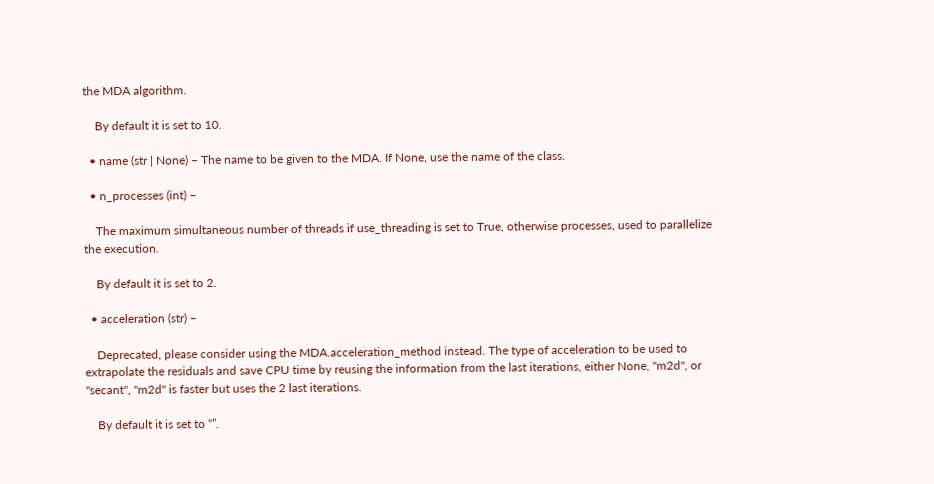the MDA algorithm.

    By default it is set to 10.

  • name (str | None) – The name to be given to the MDA. If None, use the name of the class.

  • n_processes (int) –

    The maximum simultaneous number of threads if use_threading is set to True, otherwise processes, used to parallelize the execution.

    By default it is set to 2.

  • acceleration (str) –

    Deprecated, please consider using the MDA.acceleration_method instead. The type of acceleration to be used to extrapolate the residuals and save CPU time by reusing the information from the last iterations, either None, "m2d", or "secant", "m2d" is faster but uses the 2 last iterations.

    By default it is set to “”.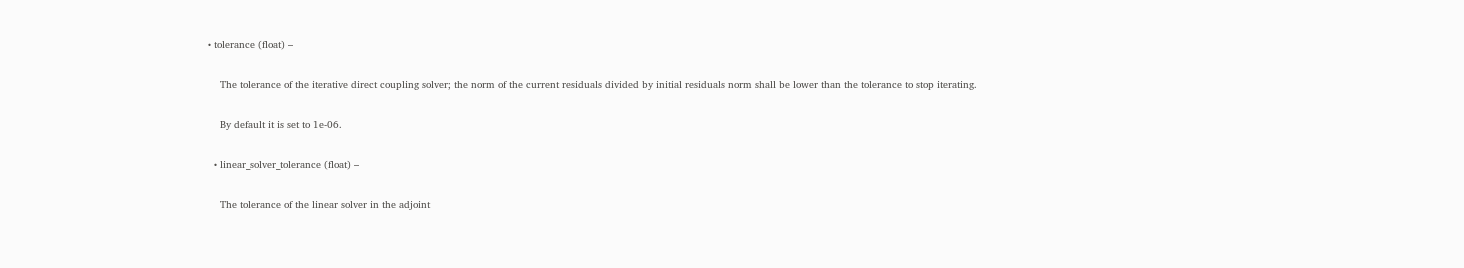• tolerance (float) –

    The tolerance of the iterative direct coupling solver; the norm of the current residuals divided by initial residuals norm shall be lower than the tolerance to stop iterating.

    By default it is set to 1e-06.

  • linear_solver_tolerance (float) –

    The tolerance of the linear solver in the adjoint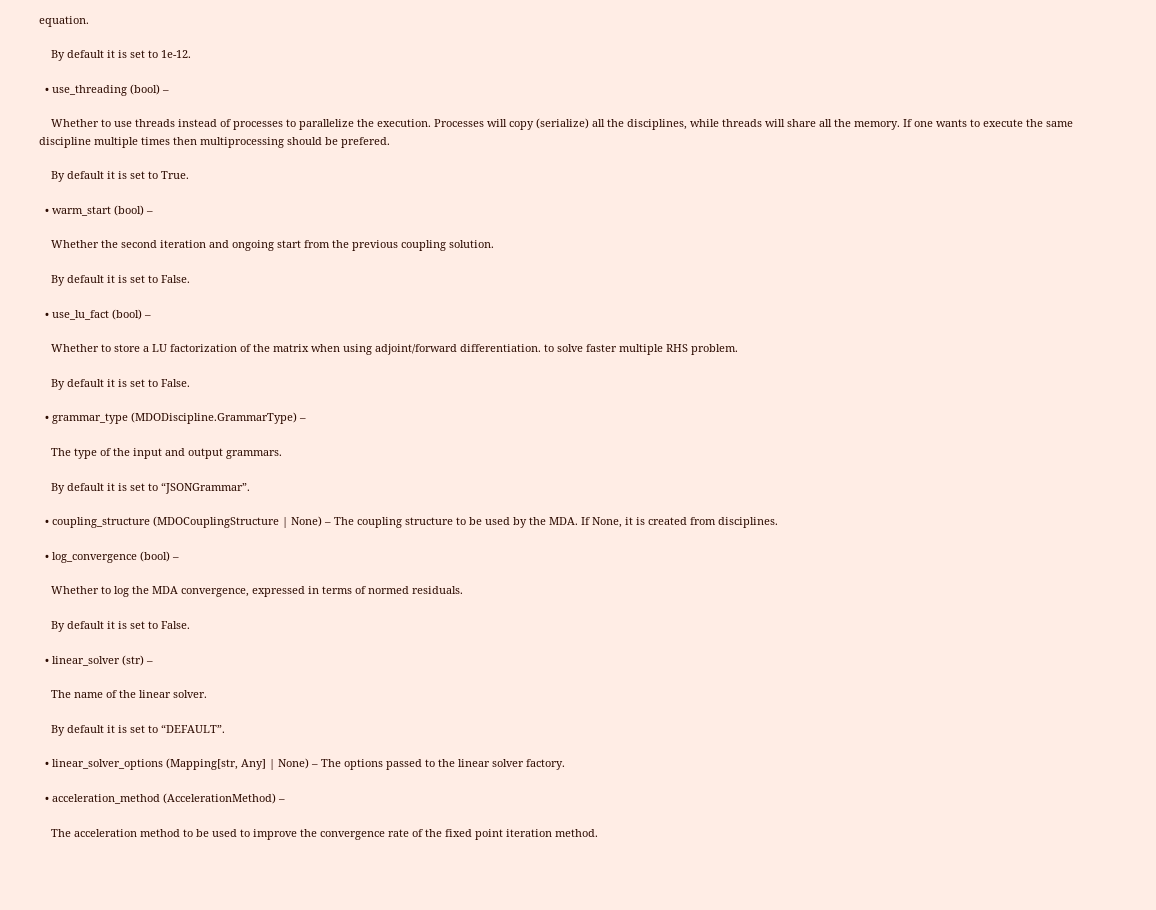equation.

    By default it is set to 1e-12.

  • use_threading (bool) –

    Whether to use threads instead of processes to parallelize the execution. Processes will copy (serialize) all the disciplines, while threads will share all the memory. If one wants to execute the same discipline multiple times then multiprocessing should be prefered.

    By default it is set to True.

  • warm_start (bool) –

    Whether the second iteration and ongoing start from the previous coupling solution.

    By default it is set to False.

  • use_lu_fact (bool) –

    Whether to store a LU factorization of the matrix when using adjoint/forward differentiation. to solve faster multiple RHS problem.

    By default it is set to False.

  • grammar_type (MDODiscipline.GrammarType) –

    The type of the input and output grammars.

    By default it is set to “JSONGrammar”.

  • coupling_structure (MDOCouplingStructure | None) – The coupling structure to be used by the MDA. If None, it is created from disciplines.

  • log_convergence (bool) –

    Whether to log the MDA convergence, expressed in terms of normed residuals.

    By default it is set to False.

  • linear_solver (str) –

    The name of the linear solver.

    By default it is set to “DEFAULT”.

  • linear_solver_options (Mapping[str, Any] | None) – The options passed to the linear solver factory.

  • acceleration_method (AccelerationMethod) –

    The acceleration method to be used to improve the convergence rate of the fixed point iteration method.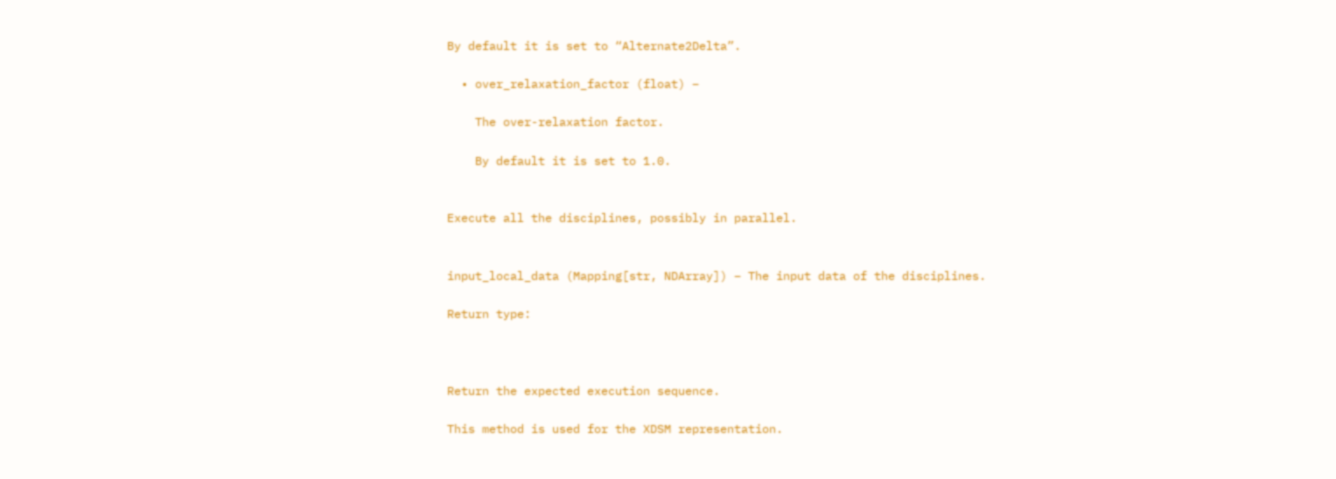By default it is set to “Alternate2Delta”.

  • over_relaxation_factor (float) –

    The over-relaxation factor.

    By default it is set to 1.0.


Execute all the disciplines, possibly in parallel.


input_local_data (Mapping[str, NDArray]) – The input data of the disciplines.

Return type:



Return the expected execution sequence.

This method is used for the XDSM representation.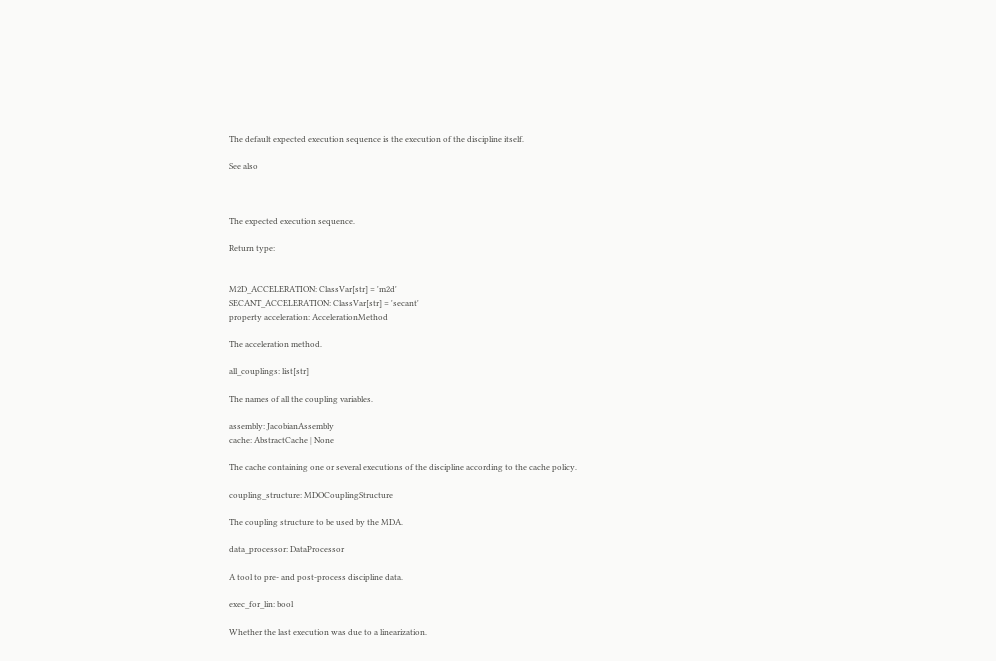The default expected execution sequence is the execution of the discipline itself.

See also



The expected execution sequence.

Return type:


M2D_ACCELERATION: ClassVar[str] = 'm2d'
SECANT_ACCELERATION: ClassVar[str] = 'secant'
property acceleration: AccelerationMethod

The acceleration method.

all_couplings: list[str]

The names of all the coupling variables.

assembly: JacobianAssembly
cache: AbstractCache | None

The cache containing one or several executions of the discipline according to the cache policy.

coupling_structure: MDOCouplingStructure

The coupling structure to be used by the MDA.

data_processor: DataProcessor

A tool to pre- and post-process discipline data.

exec_for_lin: bool

Whether the last execution was due to a linearization.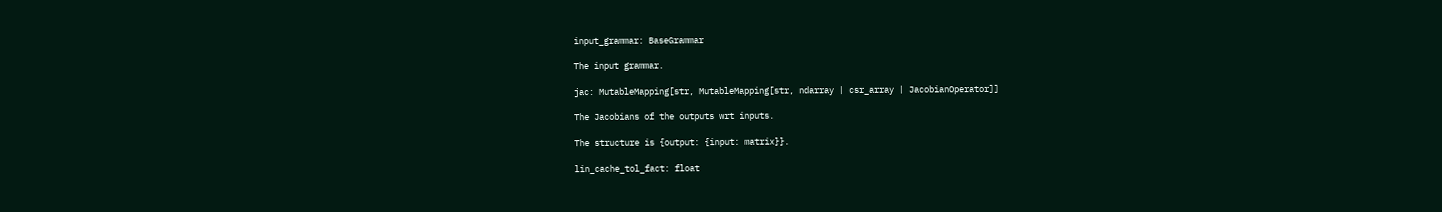input_grammar: BaseGrammar

The input grammar.

jac: MutableMapping[str, MutableMapping[str, ndarray | csr_array | JacobianOperator]]

The Jacobians of the outputs wrt inputs.

The structure is {output: {input: matrix}}.

lin_cache_tol_fact: float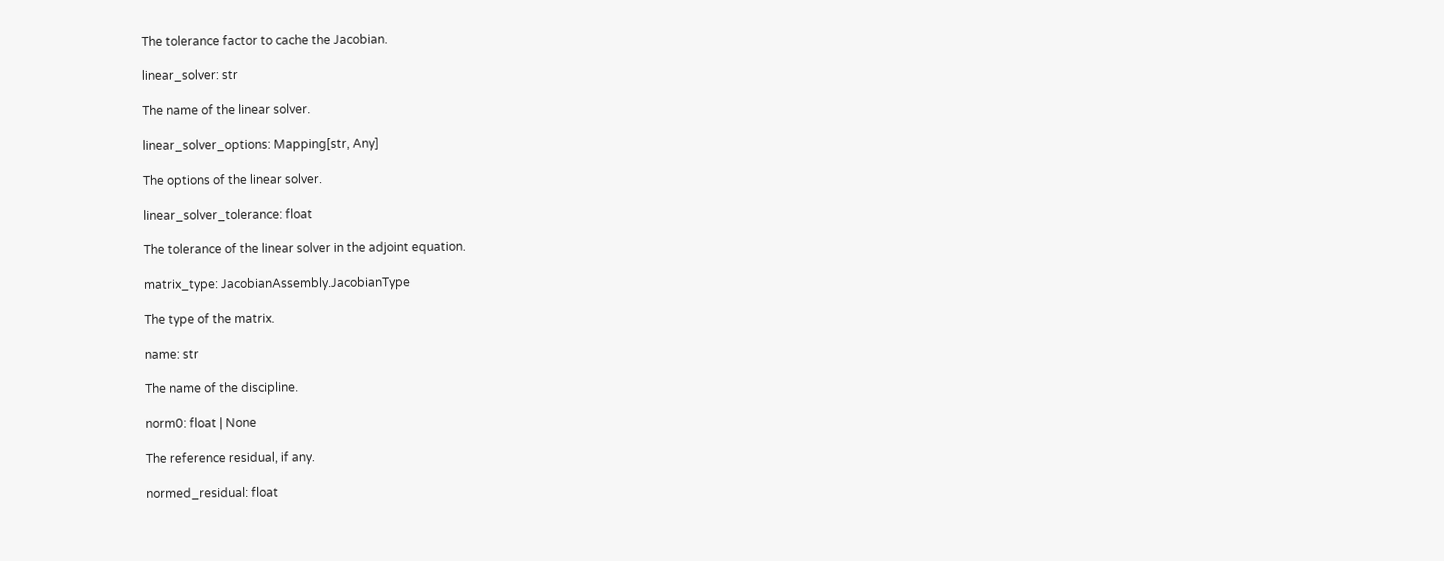The tolerance factor to cache the Jacobian.

linear_solver: str

The name of the linear solver.

linear_solver_options: Mapping[str, Any]

The options of the linear solver.

linear_solver_tolerance: float

The tolerance of the linear solver in the adjoint equation.

matrix_type: JacobianAssembly.JacobianType

The type of the matrix.

name: str

The name of the discipline.

norm0: float | None

The reference residual, if any.

normed_residual: float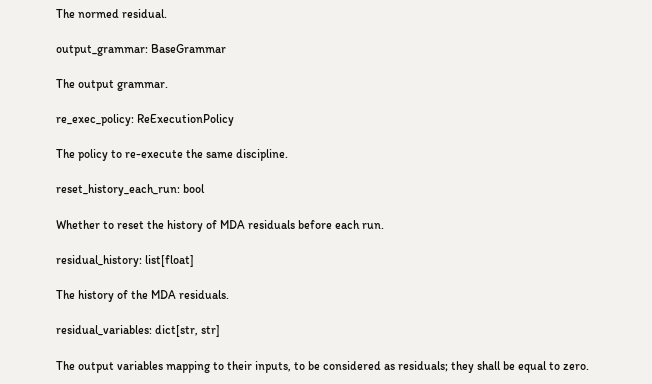The normed residual.

output_grammar: BaseGrammar

The output grammar.

re_exec_policy: ReExecutionPolicy

The policy to re-execute the same discipline.

reset_history_each_run: bool

Whether to reset the history of MDA residuals before each run.

residual_history: list[float]

The history of the MDA residuals.

residual_variables: dict[str, str]

The output variables mapping to their inputs, to be considered as residuals; they shall be equal to zero.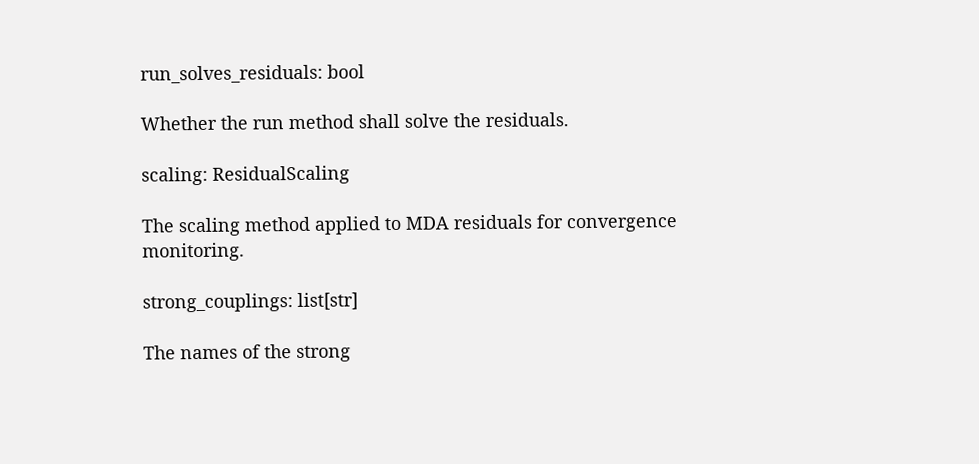run_solves_residuals: bool

Whether the run method shall solve the residuals.

scaling: ResidualScaling

The scaling method applied to MDA residuals for convergence monitoring.

strong_couplings: list[str]

The names of the strong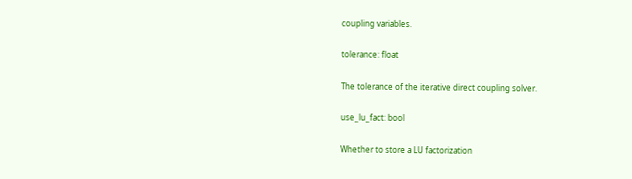coupling variables.

tolerance: float

The tolerance of the iterative direct coupling solver.

use_lu_fact: bool

Whether to store a LU factorization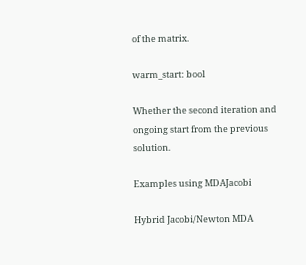of the matrix.

warm_start: bool

Whether the second iteration and ongoing start from the previous solution.

Examples using MDAJacobi

Hybrid Jacobi/Newton MDA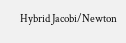Hybrid Jacobi/Newton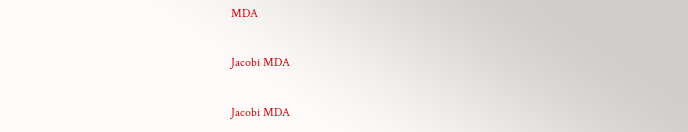MDA

Jacobi MDA

Jacobi MDA